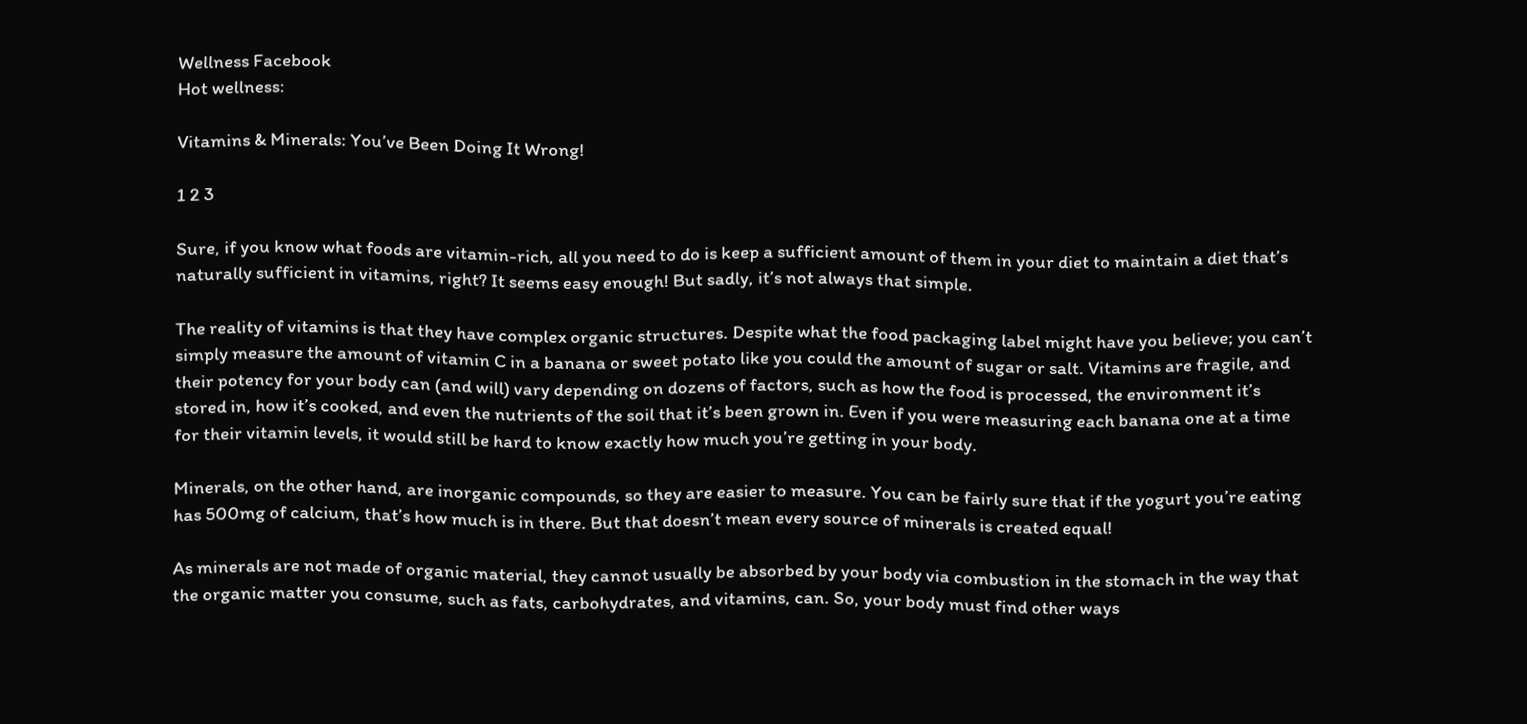Wellness Facebook
Hot wellness:

Vitamins & Minerals: You’ve Been Doing It Wrong!

1 2 3

Sure, if you know what foods are vitamin-rich, all you need to do is keep a sufficient amount of them in your diet to maintain a diet that’s naturally sufficient in vitamins, right? It seems easy enough! But sadly, it’s not always that simple.

The reality of vitamins is that they have complex organic structures. Despite what the food packaging label might have you believe; you can’t simply measure the amount of vitamin C in a banana or sweet potato like you could the amount of sugar or salt. Vitamins are fragile, and their potency for your body can (and will) vary depending on dozens of factors, such as how the food is processed, the environment it’s stored in, how it’s cooked, and even the nutrients of the soil that it’s been grown in. Even if you were measuring each banana one at a time for their vitamin levels, it would still be hard to know exactly how much you’re getting in your body.

Minerals, on the other hand, are inorganic compounds, so they are easier to measure. You can be fairly sure that if the yogurt you’re eating has 500mg of calcium, that’s how much is in there. But that doesn’t mean every source of minerals is created equal!

As minerals are not made of organic material, they cannot usually be absorbed by your body via combustion in the stomach in the way that the organic matter you consume, such as fats, carbohydrates, and vitamins, can. So, your body must find other ways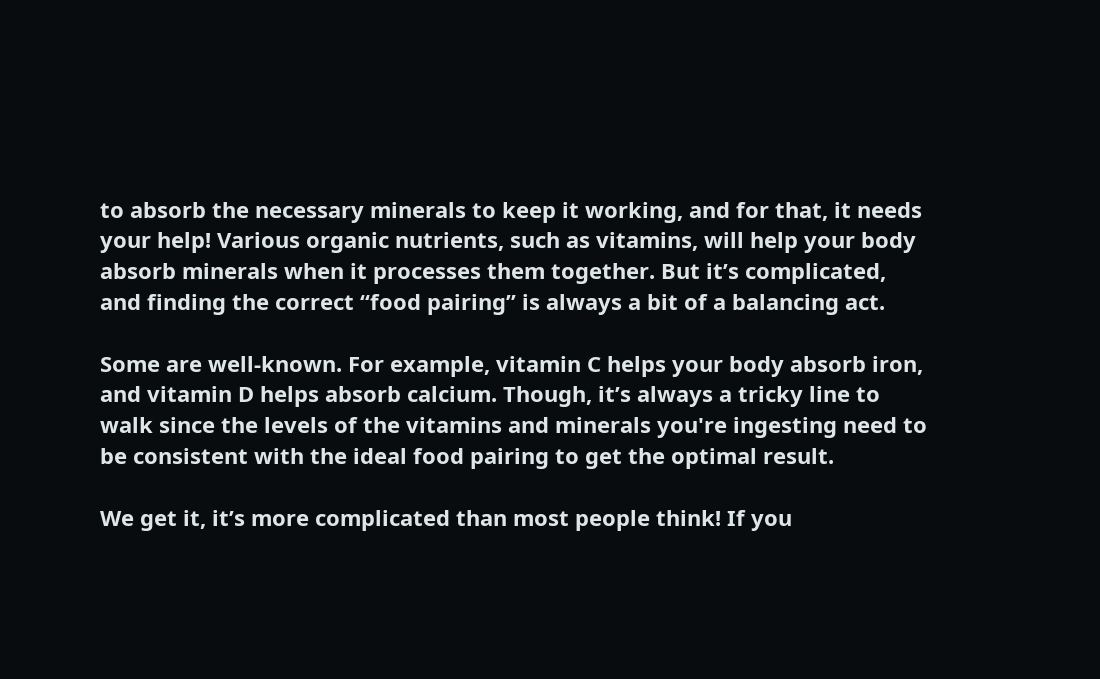to absorb the necessary minerals to keep it working, and for that, it needs your help! Various organic nutrients, such as vitamins, will help your body absorb minerals when it processes them together. But it’s complicated, and finding the correct “food pairing” is always a bit of a balancing act.

Some are well-known. For example, vitamin C helps your body absorb iron, and vitamin D helps absorb calcium. Though, it’s always a tricky line to walk since the levels of the vitamins and minerals you're ingesting need to be consistent with the ideal food pairing to get the optimal result.

We get it, it’s more complicated than most people think! If you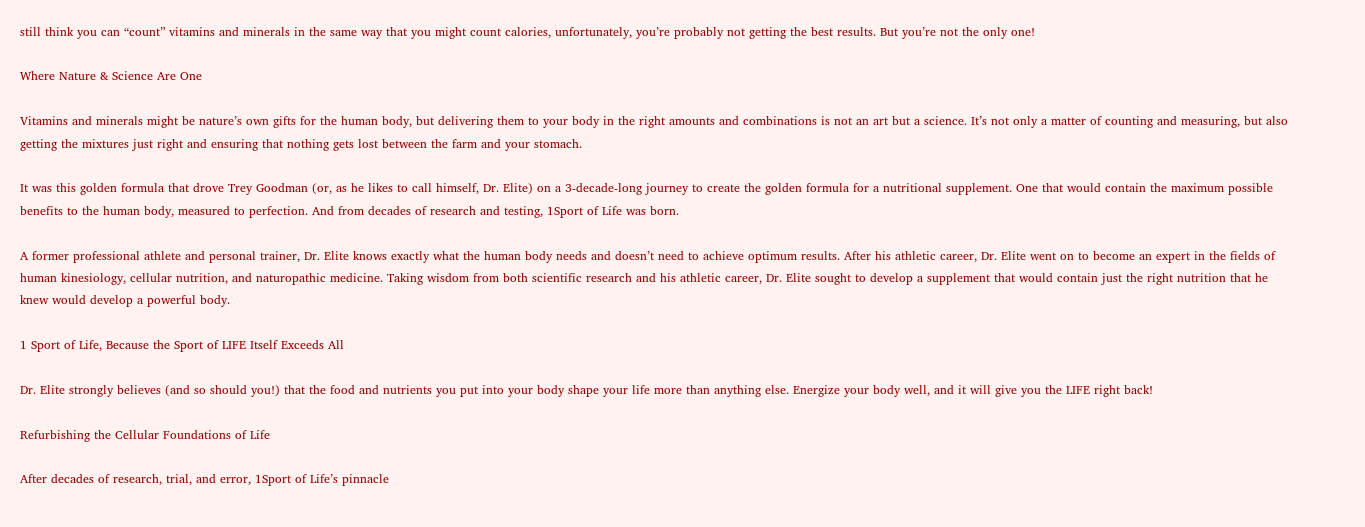still think you can “count” vitamins and minerals in the same way that you might count calories, unfortunately, you’re probably not getting the best results. But you’re not the only one!

Where Nature & Science Are One

Vitamins and minerals might be nature’s own gifts for the human body, but delivering them to your body in the right amounts and combinations is not an art but a science. It’s not only a matter of counting and measuring, but also getting the mixtures just right and ensuring that nothing gets lost between the farm and your stomach.

It was this golden formula that drove Trey Goodman (or, as he likes to call himself, Dr. Elite) on a 3-decade-long journey to create the golden formula for a nutritional supplement. One that would contain the maximum possible benefits to the human body, measured to perfection. And from decades of research and testing, 1Sport of Life was born.

A former professional athlete and personal trainer, Dr. Elite knows exactly what the human body needs and doesn’t need to achieve optimum results. After his athletic career, Dr. Elite went on to become an expert in the fields of human kinesiology, cellular nutrition, and naturopathic medicine. Taking wisdom from both scientific research and his athletic career, Dr. Elite sought to develop a supplement that would contain just the right nutrition that he knew would develop a powerful body.

1 Sport of Life, Because the Sport of LIFE Itself Exceeds All

Dr. Elite strongly believes (and so should you!) that the food and nutrients you put into your body shape your life more than anything else. Energize your body well, and it will give you the LIFE right back!

Refurbishing the Cellular Foundations of Life

After decades of research, trial, and error, 1Sport of Life’s pinnacle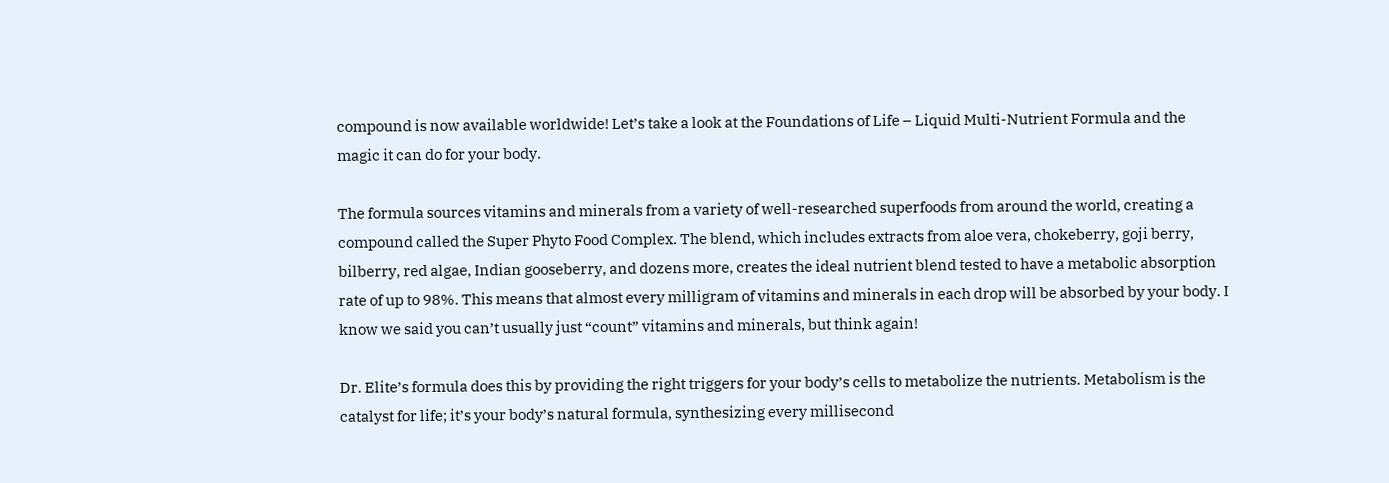compound is now available worldwide! Let’s take a look at the Foundations of Life – Liquid Multi-Nutrient Formula and the magic it can do for your body.

The formula sources vitamins and minerals from a variety of well-researched superfoods from around the world, creating a compound called the Super Phyto Food Complex. The blend, which includes extracts from aloe vera, chokeberry, goji berry, bilberry, red algae, Indian gooseberry, and dozens more, creates the ideal nutrient blend tested to have a metabolic absorption rate of up to 98%. This means that almost every milligram of vitamins and minerals in each drop will be absorbed by your body. I know we said you can’t usually just “count” vitamins and minerals, but think again!

Dr. Elite’s formula does this by providing the right triggers for your body’s cells to metabolize the nutrients. Metabolism is the catalyst for life; it’s your body’s natural formula, synthesizing every millisecond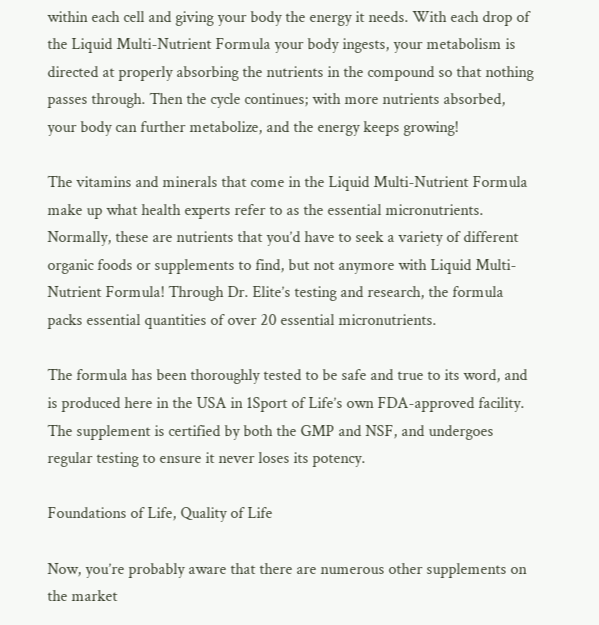within each cell and giving your body the energy it needs. With each drop of the Liquid Multi-Nutrient Formula your body ingests, your metabolism is directed at properly absorbing the nutrients in the compound so that nothing passes through. Then the cycle continues; with more nutrients absorbed, your body can further metabolize, and the energy keeps growing!

The vitamins and minerals that come in the Liquid Multi-Nutrient Formula make up what health experts refer to as the essential micronutrients. Normally, these are nutrients that you’d have to seek a variety of different organic foods or supplements to find, but not anymore with Liquid Multi-Nutrient Formula! Through Dr. Elite’s testing and research, the formula packs essential quantities of over 20 essential micronutrients.

The formula has been thoroughly tested to be safe and true to its word, and is produced here in the USA in 1Sport of Life’s own FDA-approved facility. The supplement is certified by both the GMP and NSF, and undergoes regular testing to ensure it never loses its potency.

Foundations of Life, Quality of Life

Now, you’re probably aware that there are numerous other supplements on the market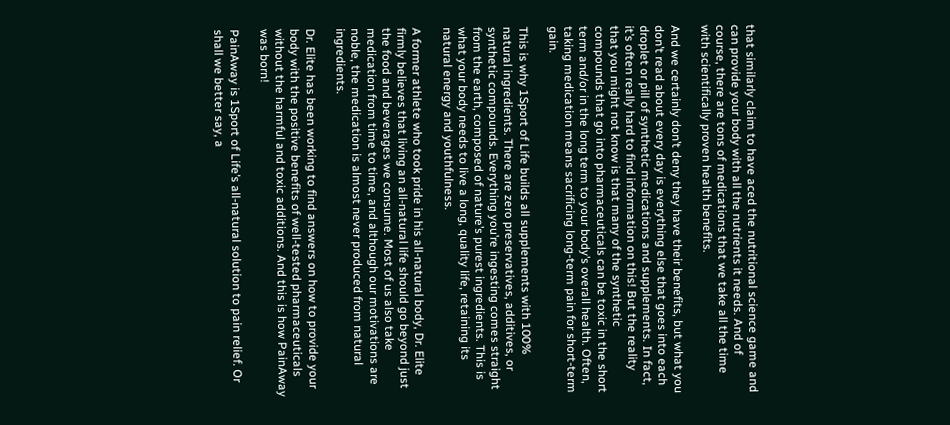that similarly claim to have aced the nutritional science game and can provide your body with all the nutrients it needs. And of course, there are tons of medications that we take all the time with scientifically proven health benefits.

And we certainly don’t deny they have their benefits, but what you don’t read about every day is everything else that goes into each droplet or pill of synthetic medications and supplements. In fact, it’s often really hard to find information on this! But the reality that you might not know is that many of the synthetic compounds that go into pharmaceuticals can be toxic in the short term and/or in the long term to your body’s overall health. Often, taking medication means sacrificing long-term pain for short-term gain.

This is why 1Sport of Life builds all supplements with 100% natural ingredients. There are zero preservatives, additives, or synthetic compounds. Everything you’re ingesting comes straight from the earth, composed of nature’s purest ingredients. This is what your body needs to live a long, quality life, retaining its natural energy and youthfulness.

A former athlete who took pride in his all-natural body, Dr. Elite firmly believes that living an all-natural life should go beyond just the food and beverages we consume. Most of us also take medication from time to time, and although our motivations are noble, the medication is almost never produced from natural ingredients.

Dr. Elite has been working to find answers on how to provide your body with the positive benefits of well-tested pharmaceuticals without the harmful and toxic additions. And this is how PainAway was born!

PainAway is 1Sport of Life’s all-natural solution to pain relief. Or shall we better say, a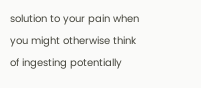solution to your pain when you might otherwise think of ingesting potentially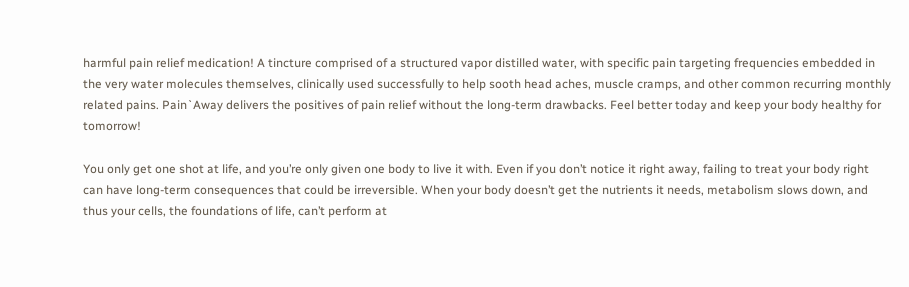harmful pain relief medication! A tincture comprised of a structured vapor distilled water, with specific pain targeting frequencies embedded in the very water molecules themselves, clinically used successfully to help sooth head aches, muscle cramps, and other common recurring monthly related pains. Pain`Away delivers the positives of pain relief without the long-term drawbacks. Feel better today and keep your body healthy for tomorrow!

You only get one shot at life, and you’re only given one body to live it with. Even if you don’t notice it right away, failing to treat your body right can have long-term consequences that could be irreversible. When your body doesn’t get the nutrients it needs, metabolism slows down, and thus your cells, the foundations of life, can’t perform at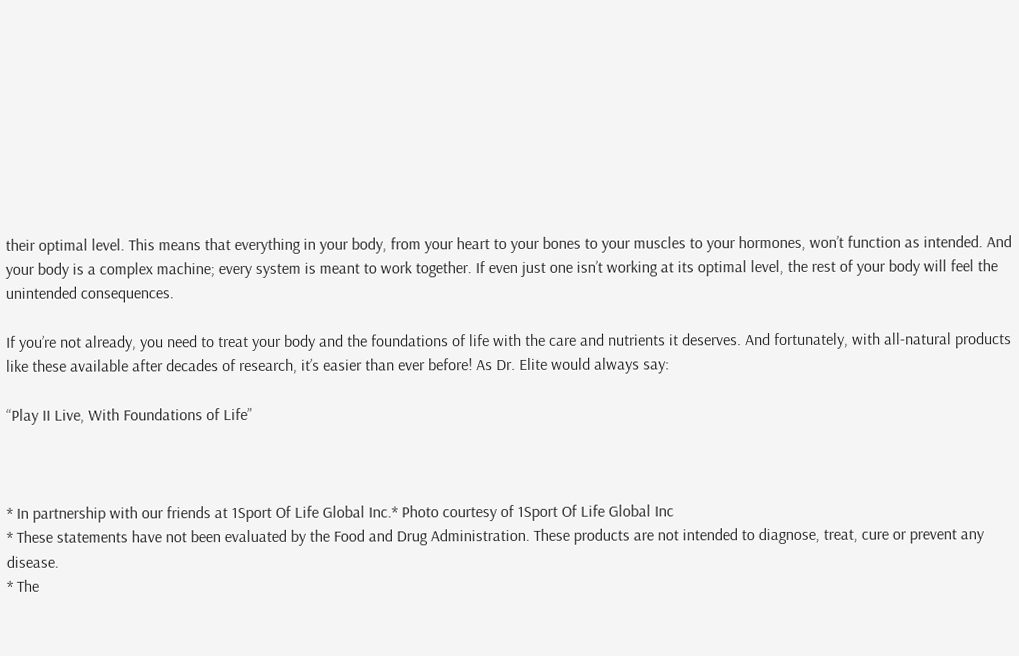their optimal level. This means that everything in your body, from your heart to your bones to your muscles to your hormones, won’t function as intended. And your body is a complex machine; every system is meant to work together. If even just one isn’t working at its optimal level, the rest of your body will feel the unintended consequences.

If you’re not already, you need to treat your body and the foundations of life with the care and nutrients it deserves. And fortunately, with all-natural products like these available after decades of research, it’s easier than ever before! As Dr. Elite would always say:

“Play II Live, With Foundations of Life”



* In partnership with our friends at 1Sport Of Life Global Inc.* Photo courtesy of 1Sport Of Life Global Inc
* These statements have not been evaluated by the Food and Drug Administration. These products are not intended to diagnose, treat, cure or prevent any disease.
* The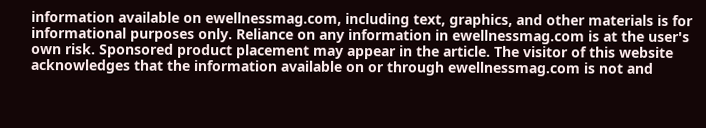information available on ewellnessmag.com, including text, graphics, and other materials is for informational purposes only. Reliance on any information in ewellnessmag.com is at the user's own risk. Sponsored product placement may appear in the article. The visitor of this website acknowledges that the information available on or through ewellnessmag.com is not and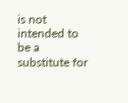is not intended to be a substitute for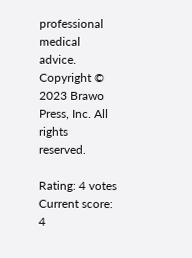professional medical advice. Copyright © 2023 Brawo Press, Inc. All rights reserved.

Rating: 4 votes Current score: 4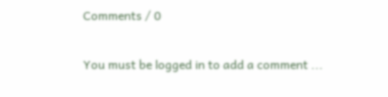Comments / 0

You must be logged in to add a comment ...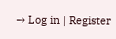→ Log in | Register